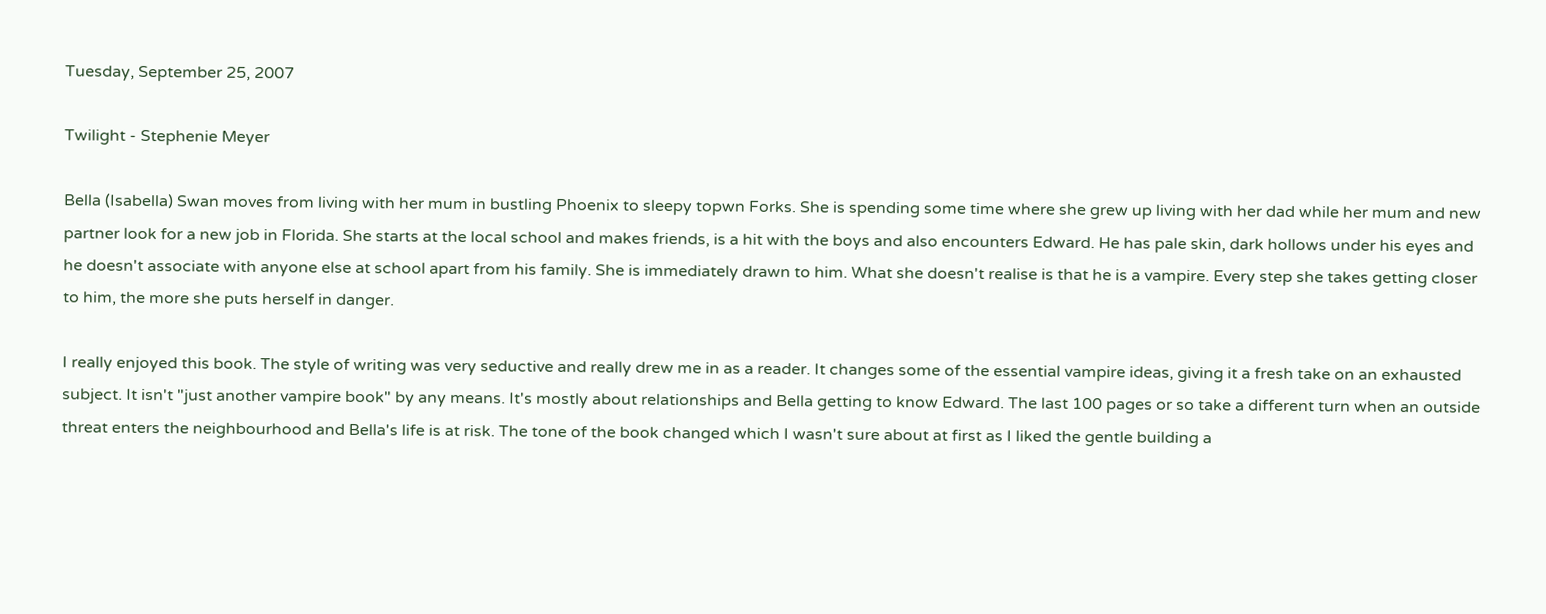Tuesday, September 25, 2007

Twilight - Stephenie Meyer

Bella (Isabella) Swan moves from living with her mum in bustling Phoenix to sleepy topwn Forks. She is spending some time where she grew up living with her dad while her mum and new partner look for a new job in Florida. She starts at the local school and makes friends, is a hit with the boys and also encounters Edward. He has pale skin, dark hollows under his eyes and he doesn't associate with anyone else at school apart from his family. She is immediately drawn to him. What she doesn't realise is that he is a vampire. Every step she takes getting closer to him, the more she puts herself in danger.

I really enjoyed this book. The style of writing was very seductive and really drew me in as a reader. It changes some of the essential vampire ideas, giving it a fresh take on an exhausted subject. It isn't "just another vampire book" by any means. It's mostly about relationships and Bella getting to know Edward. The last 100 pages or so take a different turn when an outside threat enters the neighbourhood and Bella's life is at risk. The tone of the book changed which I wasn't sure about at first as I liked the gentle building a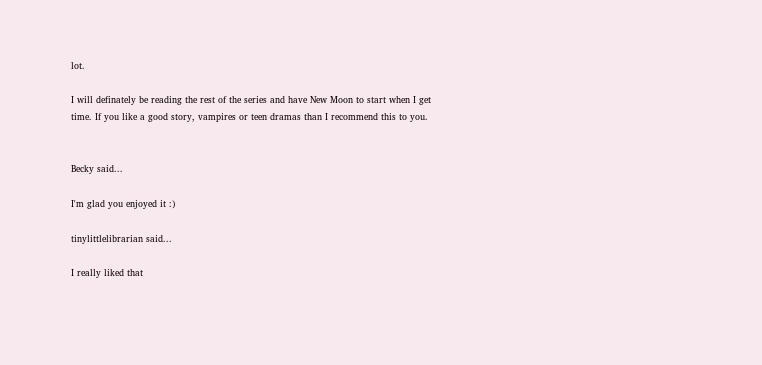lot.

I will definately be reading the rest of the series and have New Moon to start when I get time. If you like a good story, vampires or teen dramas than I recommend this to you.


Becky said...

I'm glad you enjoyed it :)

tinylittlelibrarian said...

I really liked that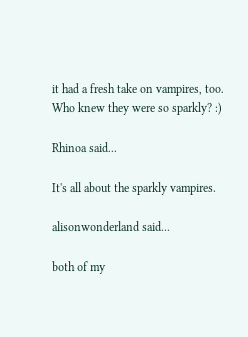it had a fresh take on vampires, too. Who knew they were so sparkly? :)

Rhinoa said...

It's all about the sparkly vampires.

alisonwonderland said...

both of my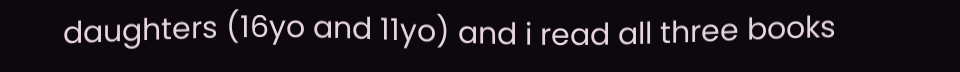daughters (16yo and 11yo) and i read all three books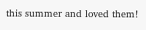this summer and loved them!